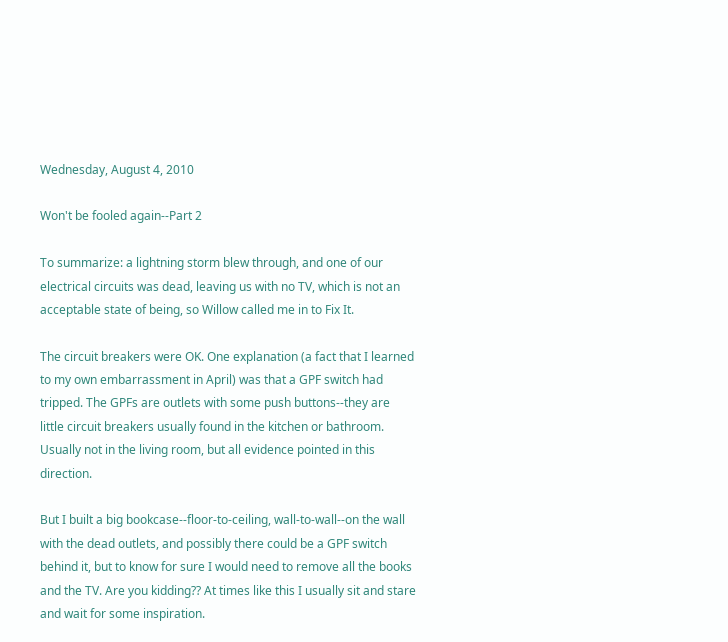Wednesday, August 4, 2010

Won't be fooled again--Part 2

To summarize: a lightning storm blew through, and one of our electrical circuits was dead, leaving us with no TV, which is not an acceptable state of being, so Willow called me in to Fix It.

The circuit breakers were OK. One explanation (a fact that I learned to my own embarrassment in April) was that a GPF switch had tripped. The GPFs are outlets with some push buttons--they are little circuit breakers usually found in the kitchen or bathroom. Usually not in the living room, but all evidence pointed in this direction.

But I built a big bookcase--floor-to-ceiling, wall-to-wall--on the wall with the dead outlets, and possibly there could be a GPF switch behind it, but to know for sure I would need to remove all the books and the TV. Are you kidding?? At times like this I usually sit and stare and wait for some inspiration.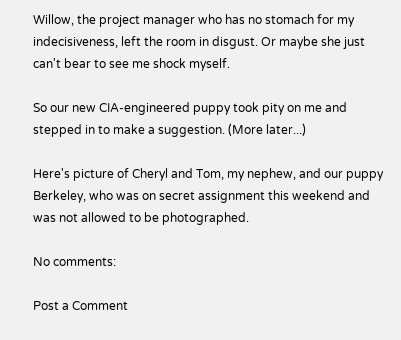Willow, the project manager who has no stomach for my indecisiveness, left the room in disgust. Or maybe she just can't bear to see me shock myself.

So our new CIA-engineered puppy took pity on me and stepped in to make a suggestion. (More later...)

Here's picture of Cheryl and Tom, my nephew, and our puppy Berkeley, who was on secret assignment this weekend and was not allowed to be photographed.

No comments:

Post a Comment